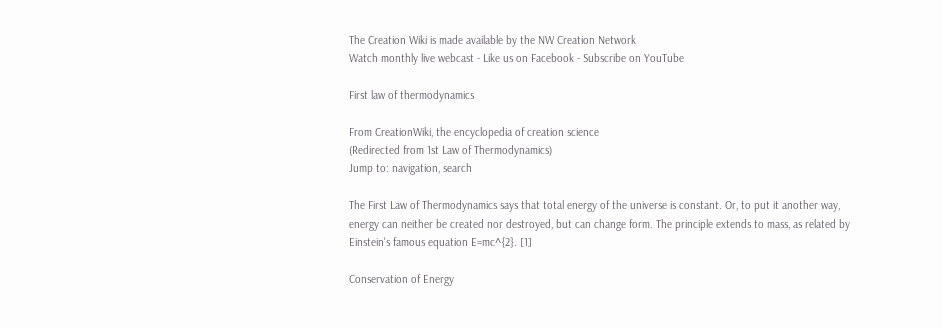The Creation Wiki is made available by the NW Creation Network
Watch monthly live webcast - Like us on Facebook - Subscribe on YouTube

First law of thermodynamics

From CreationWiki, the encyclopedia of creation science
(Redirected from 1st Law of Thermodynamics)
Jump to: navigation, search

The First Law of Thermodynamics says that total energy of the universe is constant. Or, to put it another way, energy can neither be created nor destroyed, but can change form. The principle extends to mass, as related by Einstein's famous equation E=mc^{2}. [1]

Conservation of Energy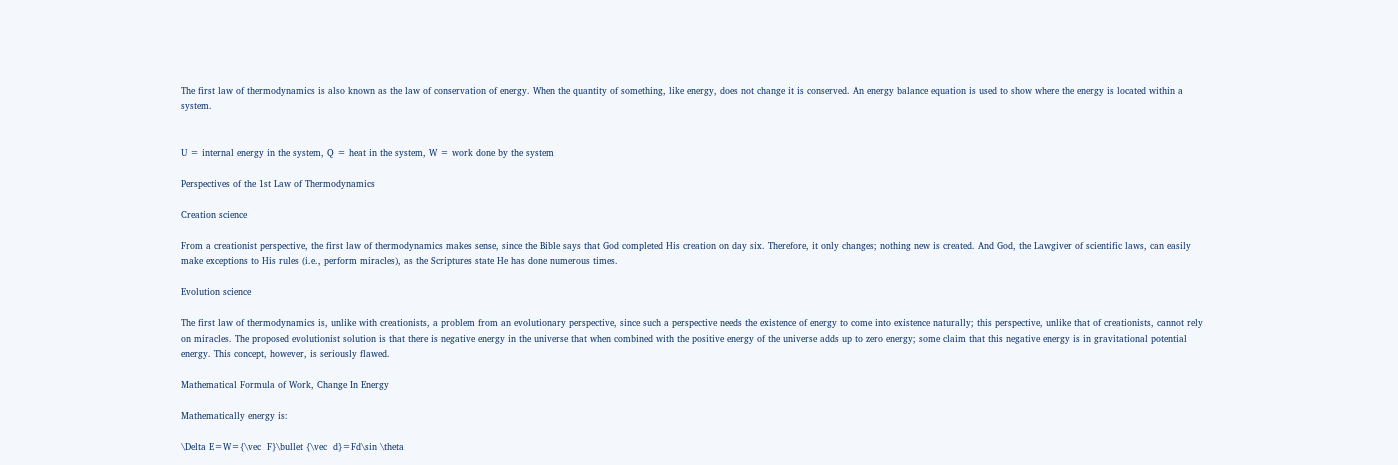The first law of thermodynamics is also known as the law of conservation of energy. When the quantity of something, like energy, does not change it is conserved. An energy balance equation is used to show where the energy is located within a system.


U = internal energy in the system, Q = heat in the system, W = work done by the system

Perspectives of the 1st Law of Thermodynamics

Creation science

From a creationist perspective, the first law of thermodynamics makes sense, since the Bible says that God completed His creation on day six. Therefore, it only changes; nothing new is created. And God, the Lawgiver of scientific laws, can easily make exceptions to His rules (i.e., perform miracles), as the Scriptures state He has done numerous times.

Evolution science

The first law of thermodynamics is, unlike with creationists, a problem from an evolutionary perspective, since such a perspective needs the existence of energy to come into existence naturally; this perspective, unlike that of creationists, cannot rely on miracles. The proposed evolutionist solution is that there is negative energy in the universe that when combined with the positive energy of the universe adds up to zero energy; some claim that this negative energy is in gravitational potential energy. This concept, however, is seriously flawed.

Mathematical Formula of Work, Change In Energy

Mathematically energy is:

\Delta E=W={\vec  F}\bullet {\vec  d}=Fd\sin \theta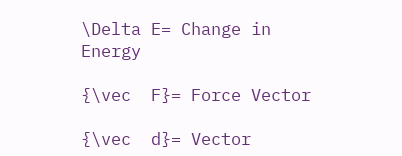\Delta E= Change in Energy

{\vec  F}= Force Vector

{\vec  d}= Vector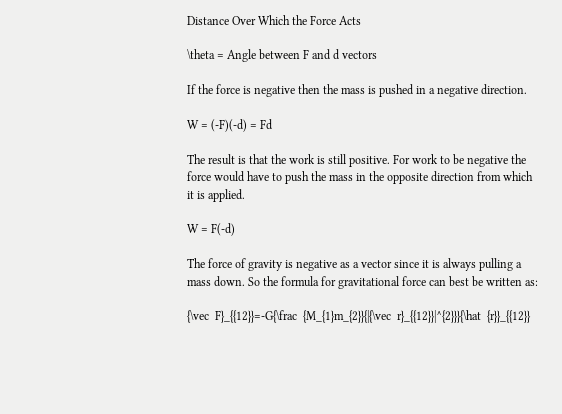Distance Over Which the Force Acts

\theta = Angle between F and d vectors

If the force is negative then the mass is pushed in a negative direction.

W = (-F)(-d) = Fd

The result is that the work is still positive. For work to be negative the force would have to push the mass in the opposite direction from which it is applied.

W = F(-d)

The force of gravity is negative as a vector since it is always pulling a mass down. So the formula for gravitational force can best be written as:

{\vec  F}_{{12}}=-G{\frac  {M_{1}m_{2}}{|{\vec  r}_{{12}}|^{2}}}{\hat  {r}}_{{12}}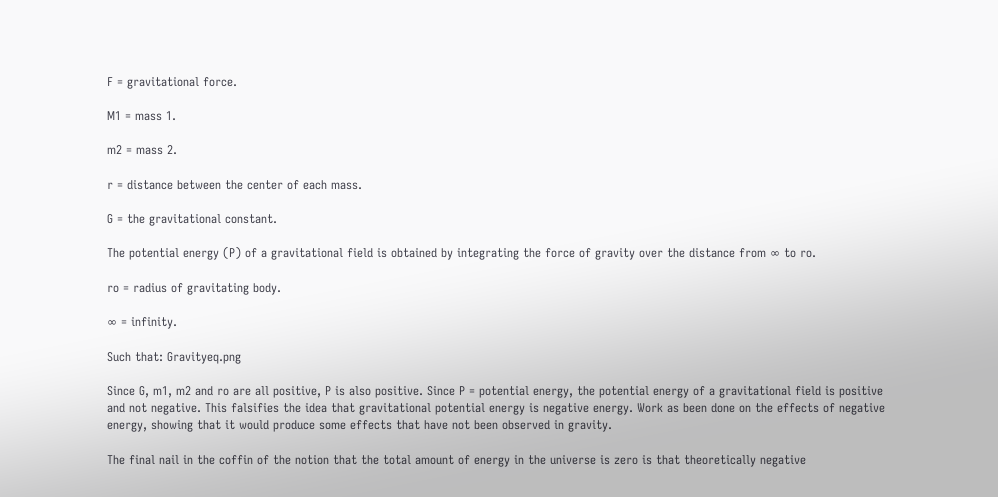F = gravitational force.

M1 = mass 1.

m2 = mass 2.

r = distance between the center of each mass.

G = the gravitational constant.

The potential energy (P) of a gravitational field is obtained by integrating the force of gravity over the distance from ∞ to ro.

ro = radius of gravitating body.

∞ = infinity.

Such that: Gravityeq.png

Since G, m1, m2 and ro are all positive, P is also positive. Since P = potential energy, the potential energy of a gravitational field is positive and not negative. This falsifies the idea that gravitational potential energy is negative energy. Work as been done on the effects of negative energy, showing that it would produce some effects that have not been observed in gravity.

The final nail in the coffin of the notion that the total amount of energy in the universe is zero is that theoretically negative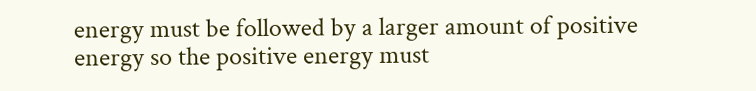energy must be followed by a larger amount of positive energy so the positive energy must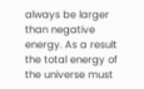always be larger than negative energy. As a result the total energy of the universe must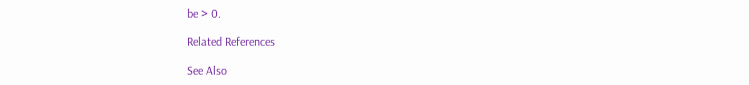be > 0.

Related References

See Also